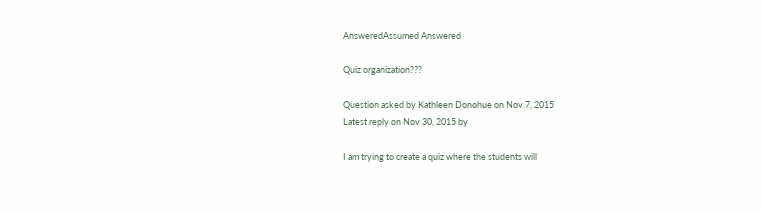AnsweredAssumed Answered

Quiz organization???

Question asked by Kathleen Donohue on Nov 7, 2015
Latest reply on Nov 30, 2015 by

I am trying to create a quiz where the students will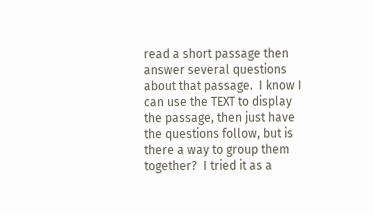read a short passage then answer several questions about that passage.  I know I can use the TEXT to display the passage, then just have the questions follow, but is there a way to group them together?  I tried it as a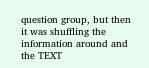question group, but then it was shuffling the information around and the TEXT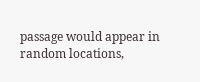passage would appear in random locations,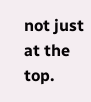not just at the top.